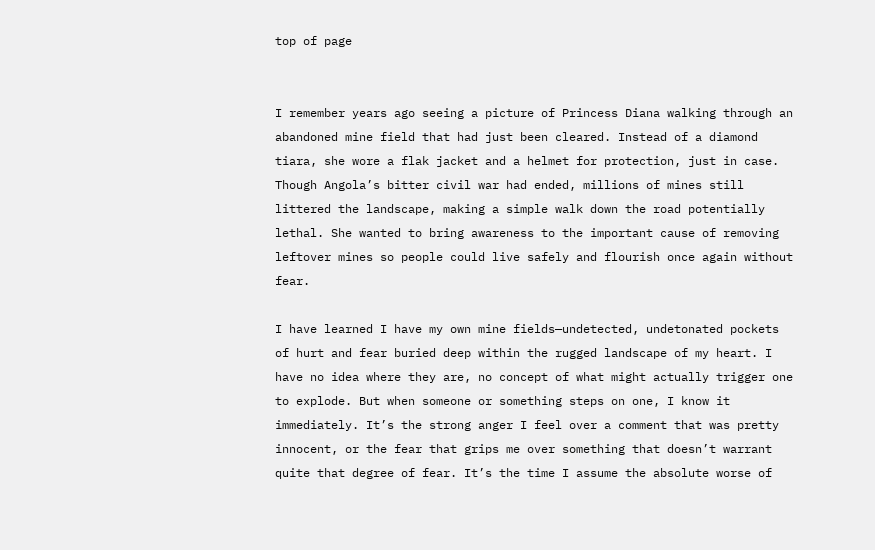top of page


I remember years ago seeing a picture of Princess Diana walking through an abandoned mine field that had just been cleared. Instead of a diamond tiara, she wore a flak jacket and a helmet for protection, just in case. Though Angola’s bitter civil war had ended, millions of mines still littered the landscape, making a simple walk down the road potentially lethal. She wanted to bring awareness to the important cause of removing leftover mines so people could live safely and flourish once again without fear.

I have learned I have my own mine fields—undetected, undetonated pockets of hurt and fear buried deep within the rugged landscape of my heart. I have no idea where they are, no concept of what might actually trigger one to explode. But when someone or something steps on one, I know it immediately. It’s the strong anger I feel over a comment that was pretty innocent, or the fear that grips me over something that doesn’t warrant quite that degree of fear. It’s the time I assume the absolute worse of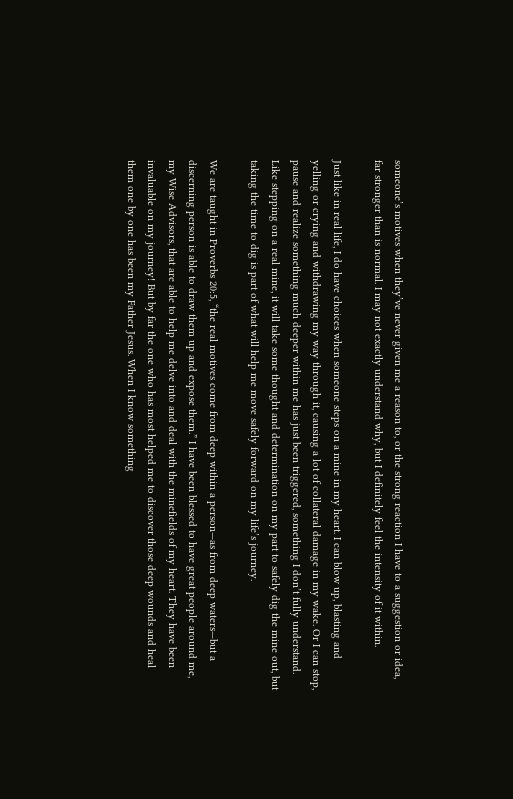someone’s motives when they’ve never given me a reason to, or the strong reaction I have to a suggestion or idea, far stronger than is normal. I may not exactly understand why, but I definitely feel the intensity of it within.

Just like in real life, I do have choices when someone steps on a mine in my heart. I can blow up, blasting and yelling or crying and withdrawing my way through it, causing a lot of collateral damage in my wake. Or I can stop, pause and realize something much deeper within me has just been triggered, something I don’t fully understand. Like stepping on a real mine, it will take some thought and determination on my part to safely dig the mine out, but taking the time to dig is part of what will help me move safely forward on my life’s journey.

We are taught in Proverbs 20:5, “the real motives come from deep within a person—as from deep waters—but a discerning person is able to draw them up and expose them.” I have been blessed to have great people around me, my Wise Advisors, that are able to help me delve into and deal with the minefields of my heart. They have been invaluable on my journey! But by far the one who has most helped me to discover those deep wounds and heal them one by one has been my Father Jesus. When I know something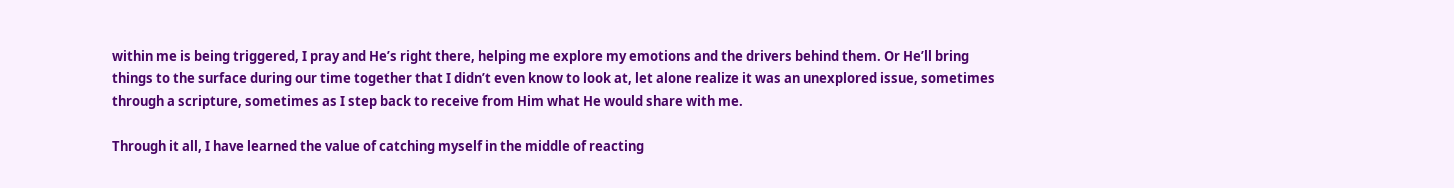within me is being triggered, I pray and He’s right there, helping me explore my emotions and the drivers behind them. Or He’ll bring things to the surface during our time together that I didn’t even know to look at, let alone realize it was an unexplored issue, sometimes through a scripture, sometimes as I step back to receive from Him what He would share with me.

Through it all, I have learned the value of catching myself in the middle of reacting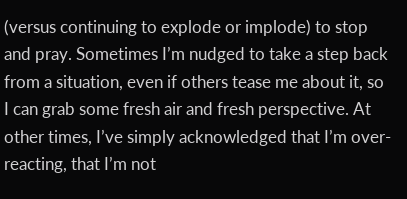(versus continuing to explode or implode) to stop and pray. Sometimes I’m nudged to take a step back from a situation, even if others tease me about it, so I can grab some fresh air and fresh perspective. At other times, I’ve simply acknowledged that I’m over-reacting, that I’m not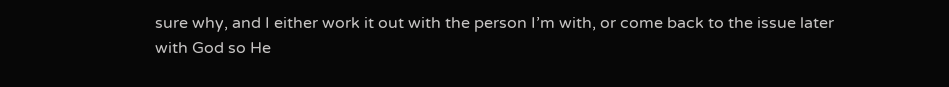sure why, and I either work it out with the person I’m with, or come back to the issue later with God so He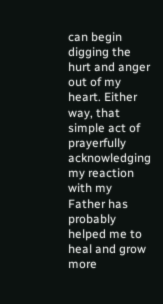can begin digging the hurt and anger out of my heart. Either way, that simple act of prayerfully acknowledging my reaction with my Father has probably helped me to heal and grow more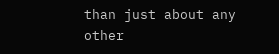than just about any other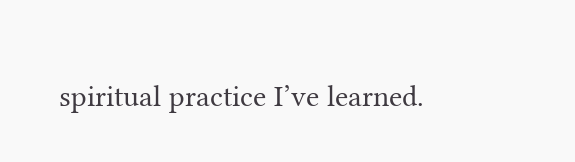spiritual practice I’ve learned.